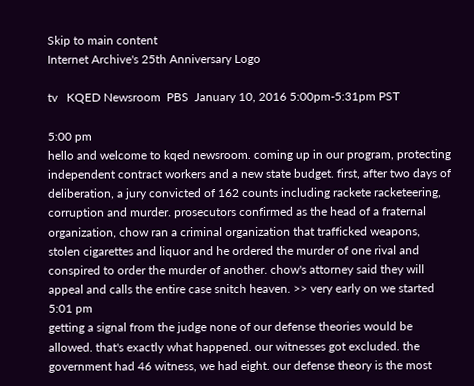Skip to main content
Internet Archive's 25th Anniversary Logo

tv   KQED Newsroom  PBS  January 10, 2016 5:00pm-5:31pm PST

5:00 pm
hello and welcome to kqed newsroom. coming up in our program, protecting independent contract workers and a new state budget. first, after two days of deliberation, a jury convicted of 162 counts including rackete racketeering, corruption and murder. prosecutors confirmed as the head of a fraternal organization, chow ran a criminal organization that trafficked weapons, stolen cigarettes and liquor and he ordered the murder of one rival and conspired to order the murder of another. chow's attorney said they will appeal and calls the entire case snitch heaven. >> very early on we started
5:01 pm
getting a signal from the judge none of our defense theories would be allowed. that's exactly what happened. our witnesses got excluded. the government had 46 witness, we had eight. our defense theory is the most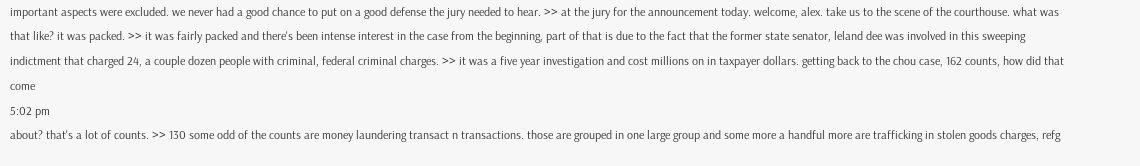important aspects were excluded. we never had a good chance to put on a good defense the jury needed to hear. >> at the jury for the announcement today. welcome, alex. take us to the scene of the courthouse. what was that like? it was packed. >> it was fairly packed and there's been intense interest in the case from the beginning, part of that is due to the fact that the former state senator, leland dee was involved in this sweeping indictment that charged 24, a couple dozen people with criminal, federal criminal charges. >> it was a five year investigation and cost millions on in taxpayer dollars. getting back to the chou case, 162 counts, how did that come
5:02 pm
about? that's a lot of counts. >> 130 some odd of the counts are money laundering transact n transactions. those are grouped in one large group and some more a handful more are trafficking in stolen goods charges, refg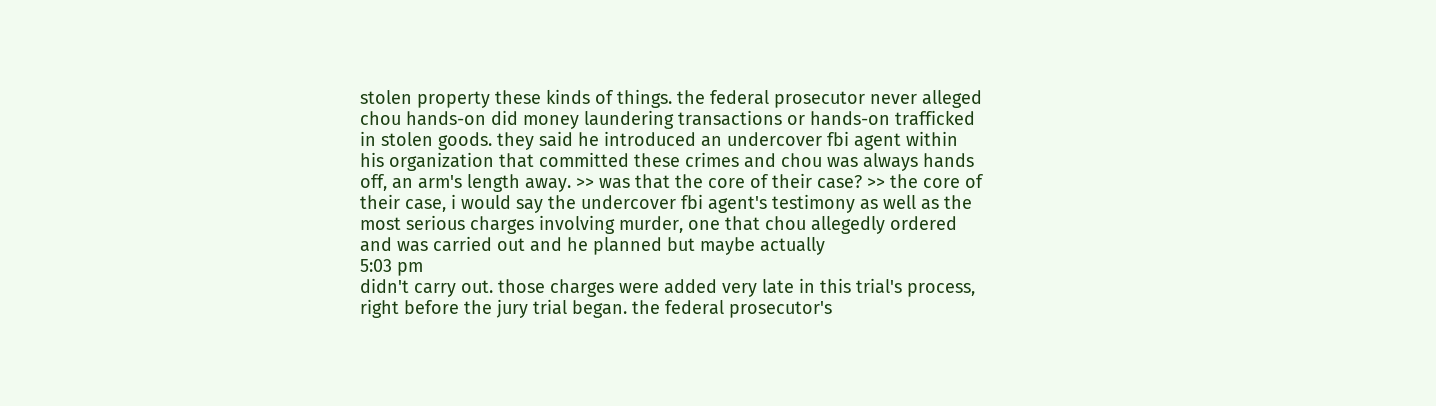stolen property these kinds of things. the federal prosecutor never alleged chou hands-on did money laundering transactions or hands-on trafficked in stolen goods. they said he introduced an undercover fbi agent within his organization that committed these crimes and chou was always hands off, an arm's length away. >> was that the core of their case? >> the core of their case, i would say the undercover fbi agent's testimony as well as the most serious charges involving murder, one that chou allegedly ordered and was carried out and he planned but maybe actually
5:03 pm
didn't carry out. those charges were added very late in this trial's process, right before the jury trial began. the federal prosecutor's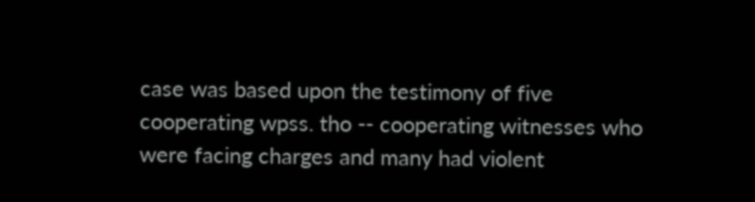case was based upon the testimony of five cooperating wpss. tho -- cooperating witnesses who were facing charges and many had violent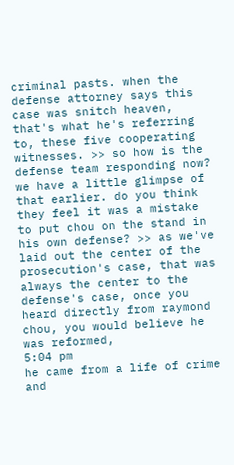criminal pasts. when the defense attorney says this case was snitch heaven, that's what he's referring to, these five cooperating witnesses. >> so how is the defense team responding now? we have a little glimpse of that earlier. do you think they feel it was a mistake to put chou on the stand in his own defense? >> as we've laid out the center of the prosecution's case, that was always the center to the defense's case, once you heard directly from raymond chou, you would believe he was reformed,
5:04 pm
he came from a life of crime and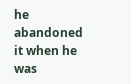he abandoned it when he was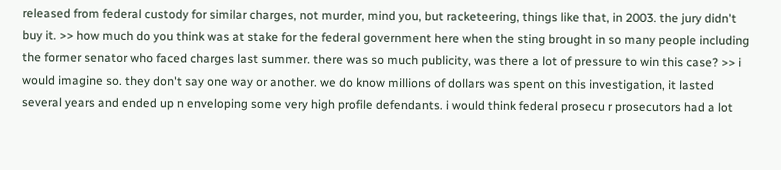released from federal custody for similar charges, not murder, mind you, but racketeering, things like that, in 2003. the jury didn't buy it. >> how much do you think was at stake for the federal government here when the sting brought in so many people including the former senator who faced charges last summer. there was so much publicity, was there a lot of pressure to win this case? >> i would imagine so. they don't say one way or another. we do know millions of dollars was spent on this investigation, it lasted several years and ended up n enveloping some very high profile defendants. i would think federal prosecu r prosecutors had a lot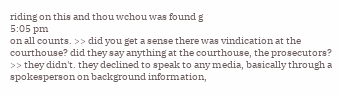riding on this and thou wchou was found g
5:05 pm
on all counts. >> did you get a sense there was vindication at the courthouse? did they say anything at the courthouse, the prosecutors? >> they didn't. they declined to speak to any media, basically through a spokesperson on background information,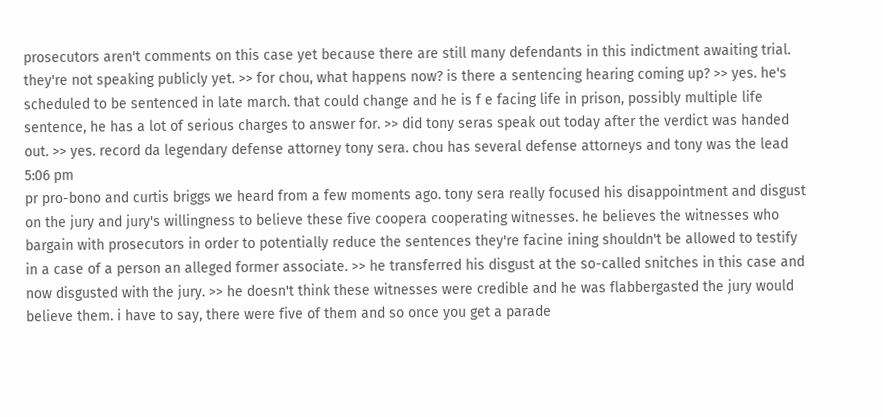prosecutors aren't comments on this case yet because there are still many defendants in this indictment awaiting trial. they're not speaking publicly yet. >> for chou, what happens now? is there a sentencing hearing coming up? >> yes. he's scheduled to be sentenced in late march. that could change and he is f e facing life in prison, possibly multiple life sentence, he has a lot of serious charges to answer for. >> did tony seras speak out today after the verdict was handed out. >> yes. record da legendary defense attorney tony sera. chou has several defense attorneys and tony was the lead
5:06 pm
pr pro-bono and curtis briggs we heard from a few moments ago. tony sera really focused his disappointment and disgust on the jury and jury's willingness to believe these five coopera cooperating witnesses. he believes the witnesses who bargain with prosecutors in order to potentially reduce the sentences they're facine ining shouldn't be allowed to testify in a case of a person an alleged former associate. >> he transferred his disgust at the so-called snitches in this case and now disgusted with the jury. >> he doesn't think these witnesses were credible and he was flabbergasted the jury would believe them. i have to say, there were five of them and so once you get a parade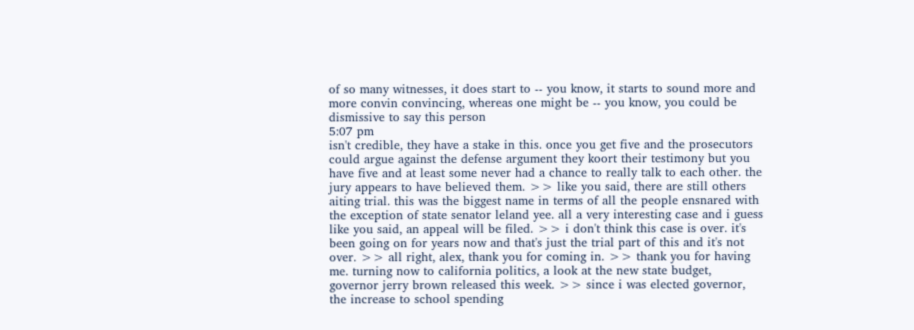of so many witnesses, it does start to -- you know, it starts to sound more and more convin convincing, whereas one might be -- you know, you could be dismissive to say this person
5:07 pm
isn't credible, they have a stake in this. once you get five and the prosecutors could argue against the defense argument they koort their testimony but you have five and at least some never had a chance to really talk to each other. the jury appears to have believed them. >> like you said, there are still others aiting trial. this was the biggest name in terms of all the people ensnared with the exception of state senator leland yee. all a very interesting case and i guess like you said, an appeal will be filed. >> i don't think this case is over. it's been going on for years now and that's just the trial part of this and it's not over. >> all right, alex, thank you for coming in. >> thank you for having me. turning now to california politics, a look at the new state budget, governor jerry brown released this week. >> since i was elected governor, the increase to school spending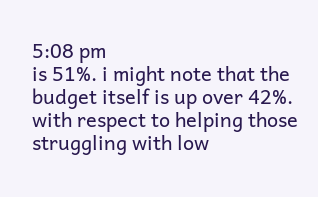5:08 pm
is 51%. i might note that the budget itself is up over 42%. with respect to helping those struggling with low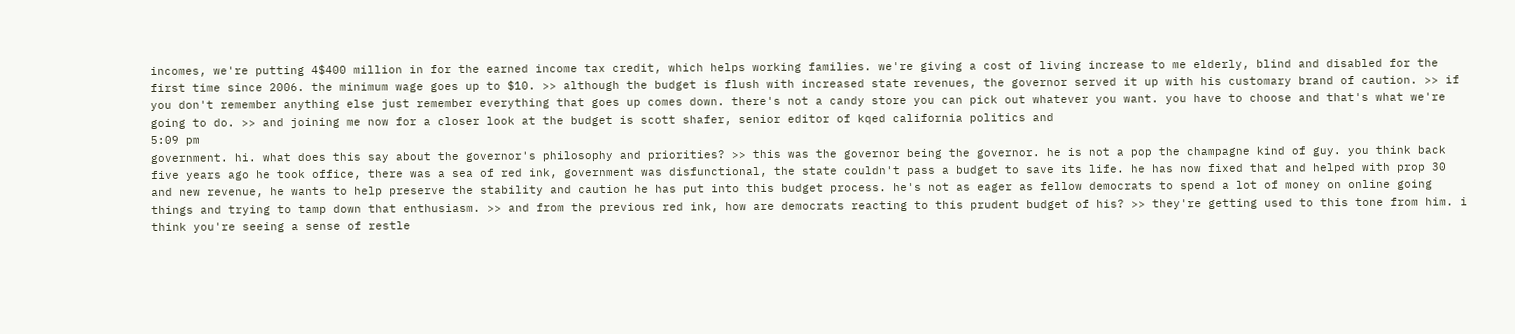incomes, we're putting 4$400 million in for the earned income tax credit, which helps working families. we're giving a cost of living increase to me elderly, blind and disabled for the first time since 2006. the minimum wage goes up to $10. >> although the budget is flush with increased state revenues, the governor served it up with his customary brand of caution. >> if you don't remember anything else just remember everything that goes up comes down. there's not a candy store you can pick out whatever you want. you have to choose and that's what we're going to do. >> and joining me now for a closer look at the budget is scott shafer, senior editor of kqed california politics and
5:09 pm
government. hi. what does this say about the governor's philosophy and priorities? >> this was the governor being the governor. he is not a pop the champagne kind of guy. you think back five years ago he took office, there was a sea of red ink, government was disfunctional, the state couldn't pass a budget to save its life. he has now fixed that and helped with prop 30 and new revenue, he wants to help preserve the stability and caution he has put into this budget process. he's not as eager as fellow democrats to spend a lot of money on online going things and trying to tamp down that enthusiasm. >> and from the previous red ink, how are democrats reacting to this prudent budget of his? >> they're getting used to this tone from him. i think you're seeing a sense of restle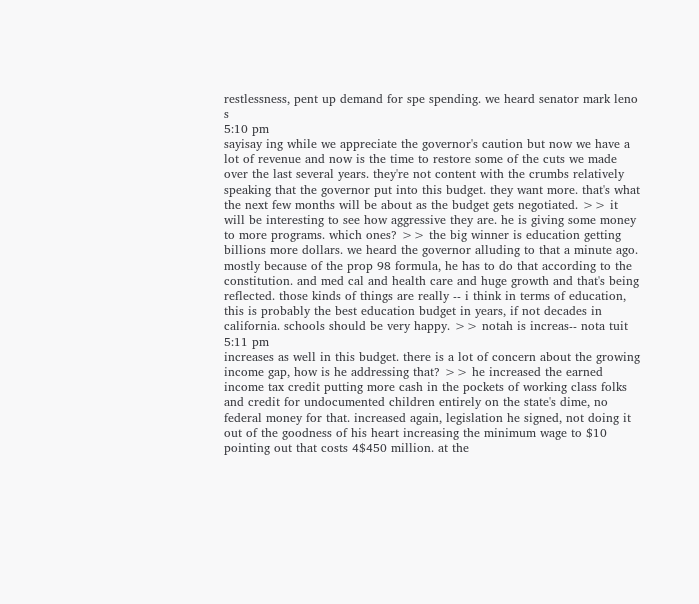restlessness, pent up demand for spe spending. we heard senator mark leno s
5:10 pm
sayisay ing while we appreciate the governor's caution but now we have a lot of revenue and now is the time to restore some of the cuts we made over the last several years. they're not content with the crumbs relatively speaking that the governor put into this budget. they want more. that's what the next few months will be about as the budget gets negotiated. >> it will be interesting to see how aggressive they are. he is giving some money to more programs. which ones? >> the big winner is education getting billions more dollars. we heard the governor alluding to that a minute ago. mostly because of the prop 98 formula, he has to do that according to the constitution. and med cal and health care and huge growth and that's being reflected. those kinds of things are really -- i think in terms of education, this is probably the best education budget in years, if not decades in california. schools should be very happy. >> notah is increas-- nota tuit
5:11 pm
increases as well in this budget. there is a lot of concern about the growing income gap, how is he addressing that? >> he increased the earned income tax credit putting more cash in the pockets of working class folks and credit for undocumented children entirely on the state's dime, no federal money for that. increased again, legislation he signed, not doing it out of the goodness of his heart increasing the minimum wage to $10 pointing out that costs 4$450 million. at the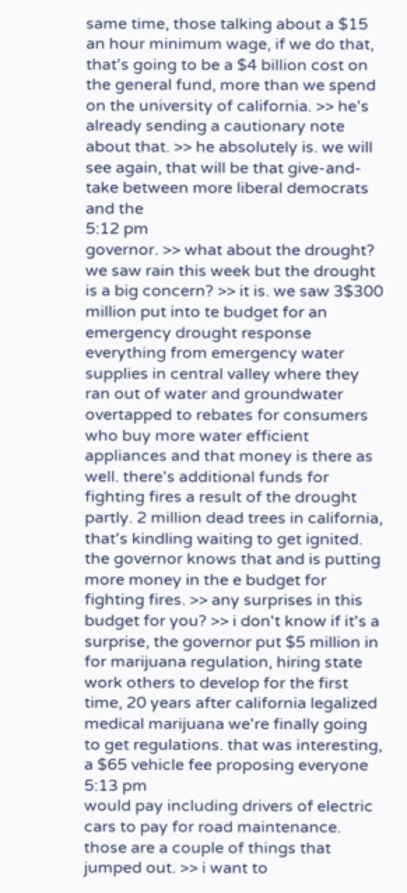same time, those talking about a $15 an hour minimum wage, if we do that, that's going to be a $4 billion cost on the general fund, more than we spend on the university of california. >> he's already sending a cautionary note about that. >> he absolutely is. we will see again, that will be that give-and-take between more liberal democrats and the
5:12 pm
governor. >> what about the drought? we saw rain this week but the drought is a big concern? >> it is. we saw 3$300 million put into te budget for an emergency drought response everything from emergency water supplies in central valley where they ran out of water and groundwater overtapped to rebates for consumers who buy more water efficient appliances and that money is there as well. there's additional funds for fighting fires a result of the drought partly. 2 million dead trees in california, that's kindling waiting to get ignited. the governor knows that and is putting more money in the e budget for fighting fires. >> any surprises in this budget for you? >> i don't know if it's a surprise, the governor put $5 million in for marijuana regulation, hiring state work others to develop for the first time, 20 years after california legalized medical marijuana we're finally going to get regulations. that was interesting, a $65 vehicle fee proposing everyone
5:13 pm
would pay including drivers of electric cars to pay for road maintenance. those are a couple of things that jumped out. >> i want to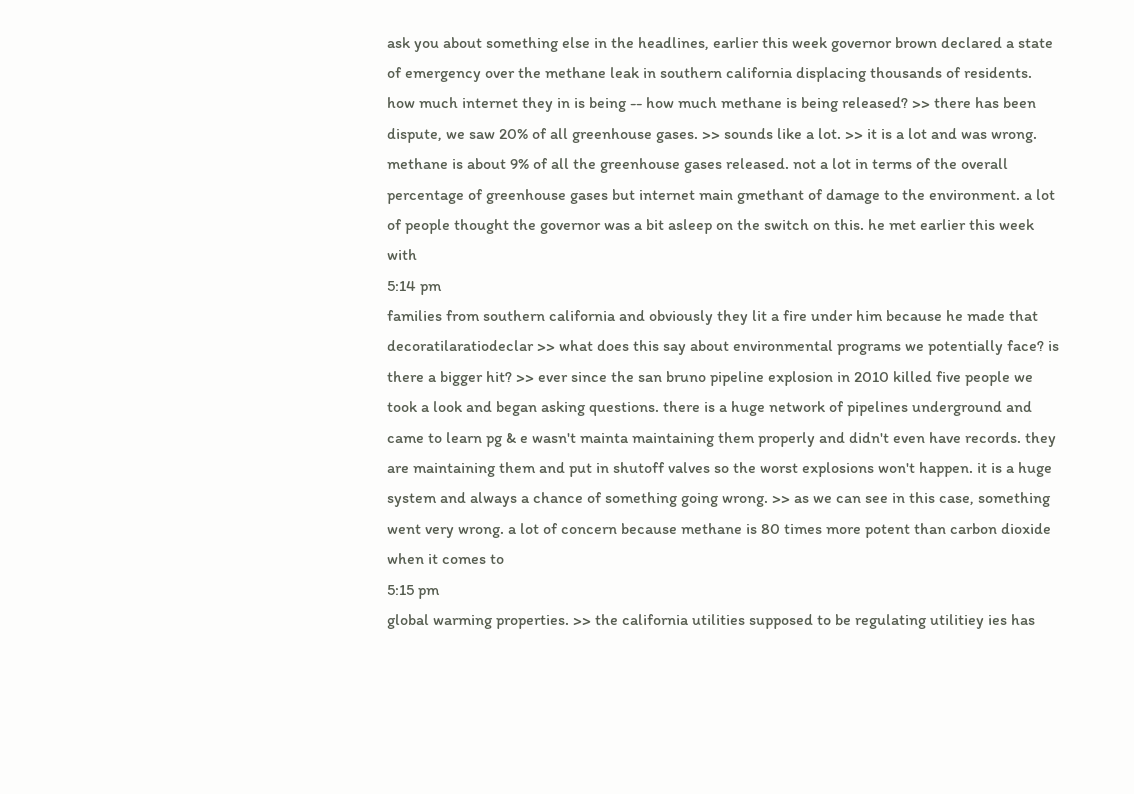ask you about something else in the headlines, earlier this week governor brown declared a state of emergency over the methane leak in southern california displacing thousands of residents. how much internet they in is being -- how much methane is being released? >> there has been dispute, we saw 20% of all greenhouse gases. >> sounds like a lot. >> it is a lot and was wrong. methane is about 9% of all the greenhouse gases released. not a lot in terms of the overall percentage of greenhouse gases but internet main gmethant of damage to the environment. a lot of people thought the governor was a bit asleep on the switch on this. he met earlier this week with
5:14 pm
families from southern california and obviously they lit a fire under him because he made that decoratilaratiodeclar >> what does this say about environmental programs we potentially face? is there a bigger hit? >> ever since the san bruno pipeline explosion in 2010 killed five people we took a look and began asking questions. there is a huge network of pipelines underground and came to learn pg & e wasn't mainta maintaining them properly and didn't even have records. they are maintaining them and put in shutoff valves so the worst explosions won't happen. it is a huge system and always a chance of something going wrong. >> as we can see in this case, something went very wrong. a lot of concern because methane is 80 times more potent than carbon dioxide when it comes to
5:15 pm
global warming properties. >> the california utilities supposed to be regulating utilitiey ies has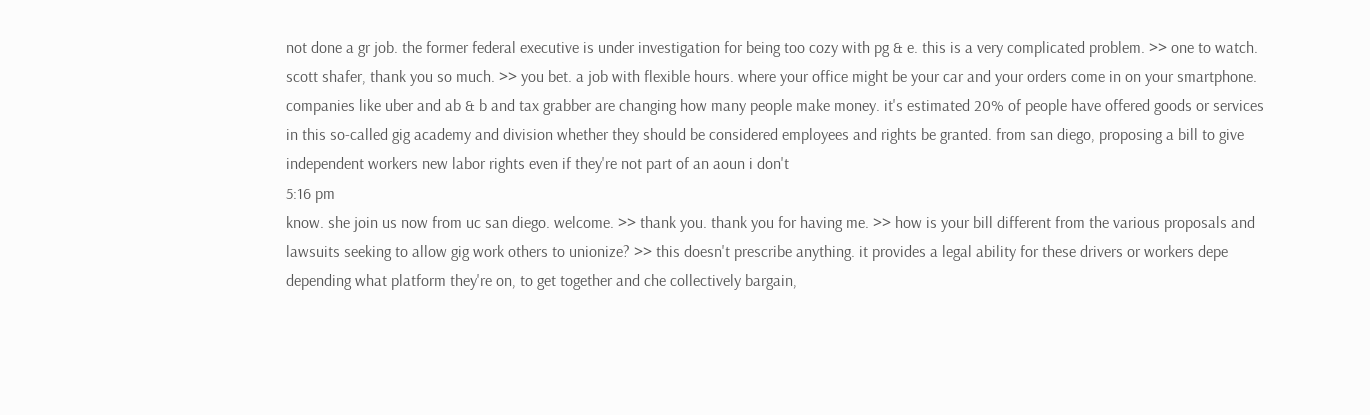not done a gr job. the former federal executive is under investigation for being too cozy with pg & e. this is a very complicated problem. >> one to watch. scott shafer, thank you so much. >> you bet. a job with flexible hours. where your office might be your car and your orders come in on your smartphone. companies like uber and ab & b and tax grabber are changing how many people make money. it's estimated 20% of people have offered goods or services in this so-called gig academy and division whether they should be considered employees and rights be granted. from san diego, proposing a bill to give independent workers new labor rights even if they're not part of an aoun i don't
5:16 pm
know. she join us now from uc san diego. welcome. >> thank you. thank you for having me. >> how is your bill different from the various proposals and lawsuits seeking to allow gig work others to unionize? >> this doesn't prescribe anything. it provides a legal ability for these drivers or workers depe depending what platform they're on, to get together and che collectively bargain,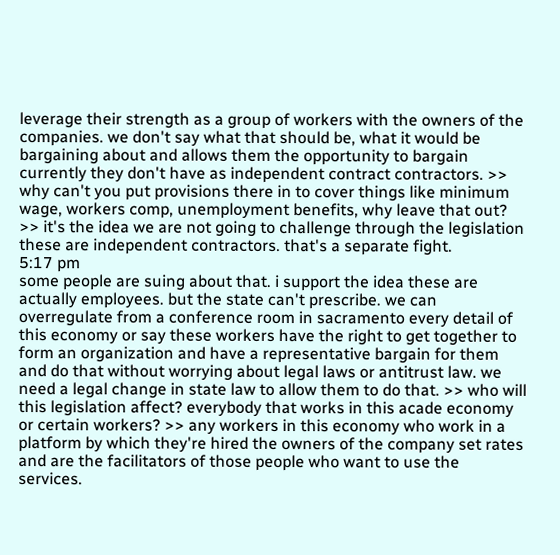leverage their strength as a group of workers with the owners of the companies. we don't say what that should be, what it would be bargaining about and allows them the opportunity to bargain currently they don't have as independent contract contractors. >> why can't you put provisions there in to cover things like minimum wage, workers comp, unemployment benefits, why leave that out? >> it's the idea we are not going to challenge through the legislation these are independent contractors. that's a separate fight.
5:17 pm
some people are suing about that. i support the idea these are actually employees. but the state can't prescribe. we can overregulate from a conference room in sacramento every detail of this economy or say these workers have the right to get together to form an organization and have a representative bargain for them and do that without worrying about legal laws or antitrust law. we need a legal change in state law to allow them to do that. >> who will this legislation affect? everybody that works in this acade economy or certain workers? >> any workers in this economy who work in a platform by which they're hired the owners of the company set rates and are the facilitators of those people who want to use the services.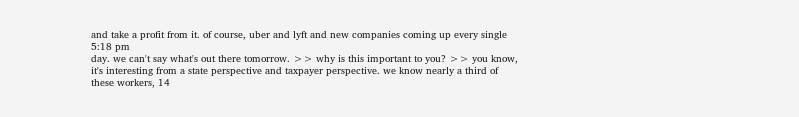and take a profit from it. of course, uber and lyft and new companies coming up every single
5:18 pm
day. we can't say what's out there tomorrow. >> why is this important to you? >> you know, it's interesting from a state perspective and taxpayer perspective. we know nearly a third of these workers, 14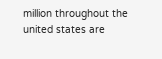million throughout the united states are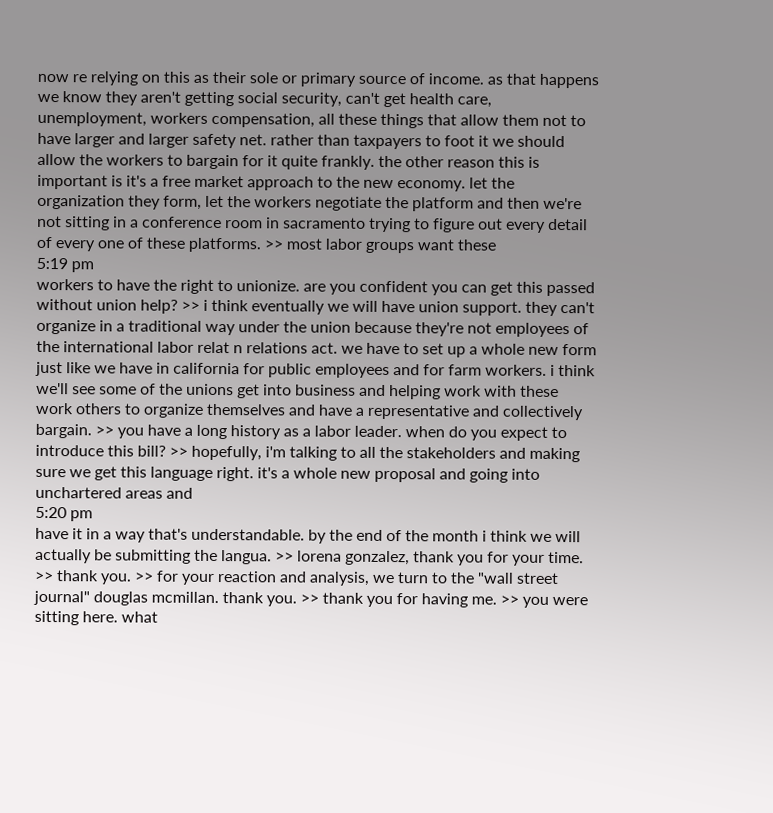now re relying on this as their sole or primary source of income. as that happens we know they aren't getting social security, can't get health care, unemployment, workers compensation, all these things that allow them not to have larger and larger safety net. rather than taxpayers to foot it we should allow the workers to bargain for it quite frankly. the other reason this is important is it's a free market approach to the new economy. let the organization they form, let the workers negotiate the platform and then we're not sitting in a conference room in sacramento trying to figure out every detail of every one of these platforms. >> most labor groups want these
5:19 pm
workers to have the right to unionize. are you confident you can get this passed without union help? >> i think eventually we will have union support. they can't organize in a traditional way under the union because they're not employees of the international labor relat n relations act. we have to set up a whole new form just like we have in california for public employees and for farm workers. i think we'll see some of the unions get into business and helping work with these work others to organize themselves and have a representative and collectively bargain. >> you have a long history as a labor leader. when do you expect to introduce this bill? >> hopefully, i'm talking to all the stakeholders and making sure we get this language right. it's a whole new proposal and going into unchartered areas and
5:20 pm
have it in a way that's understandable. by the end of the month i think we will actually be submitting the langua. >> lorena gonzalez, thank you for your time. >> thank you. >> for your reaction and analysis, we turn to the "wall street journal" douglas mcmillan. thank you. >> thank you for having me. >> you were sitting here. what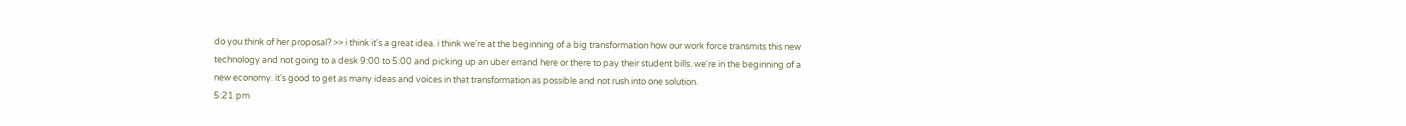do you think of her proposal? >> i think it's a great idea. i think we're at the beginning of a big transformation how our work force transmits this new technology and not going to a desk 9:00 to 5:00 and picking up an uber errand here or there to pay their student bills. we're in the beginning of a new economy. it's good to get as many ideas and voices in that transformation as possible and not rush into one solution.
5:21 pm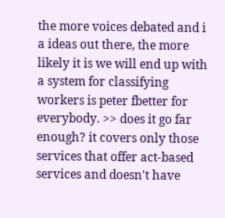the more voices debated and i a ideas out there, the more likely it is we will end up with a system for classifying workers is peter fbetter for everybody. >> does it go far enough? it covers only those services that offer act-based services and doesn't have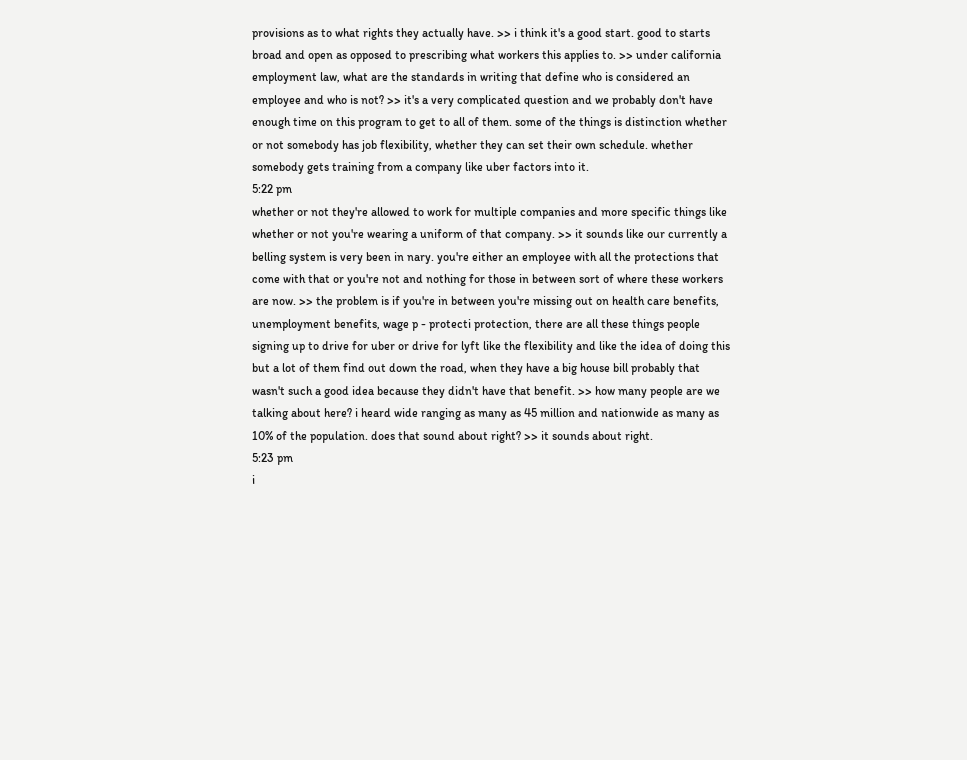provisions as to what rights they actually have. >> i think it's a good start. good to starts broad and open as opposed to prescribing what workers this applies to. >> under california employment law, what are the standards in writing that define who is considered an employee and who is not? >> it's a very complicated question and we probably don't have enough time on this program to get to all of them. some of the things is distinction whether or not somebody has job flexibility, whether they can set their own schedule. whether somebody gets training from a company like uber factors into it.
5:22 pm
whether or not they're allowed to work for multiple companies and more specific things like whether or not you're wearing a uniform of that company. >> it sounds like our currently a belling system is very been in nary. you're either an employee with all the protections that come with that or you're not and nothing for those in between sort of where these workers are now. >> the problem is if you're in between you're missing out on health care benefits, unemployment benefits, wage p - protecti protection, there are all these things people signing up to drive for uber or drive for lyft like the flexibility and like the idea of doing this but a lot of them find out down the road, when they have a big house bill probably that wasn't such a good idea because they didn't have that benefit. >> how many people are we talking about here? i heard wide ranging as many as 45 million and nationwide as many as 10% of the population. does that sound about right? >> it sounds about right.
5:23 pm
i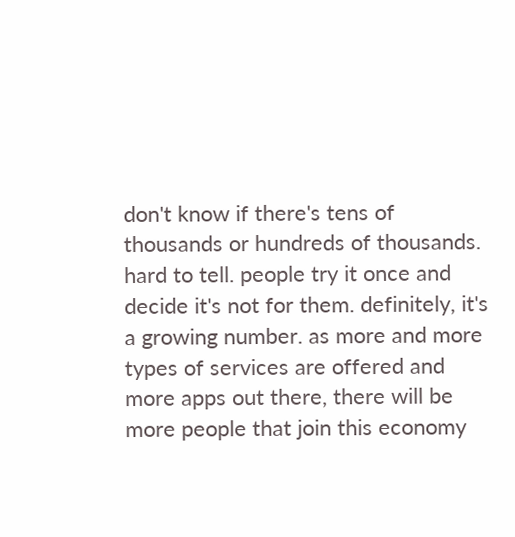don't know if there's tens of thousands or hundreds of thousands. hard to tell. people try it once and decide it's not for them. definitely, it's a growing number. as more and more types of services are offered and more apps out there, there will be more people that join this economy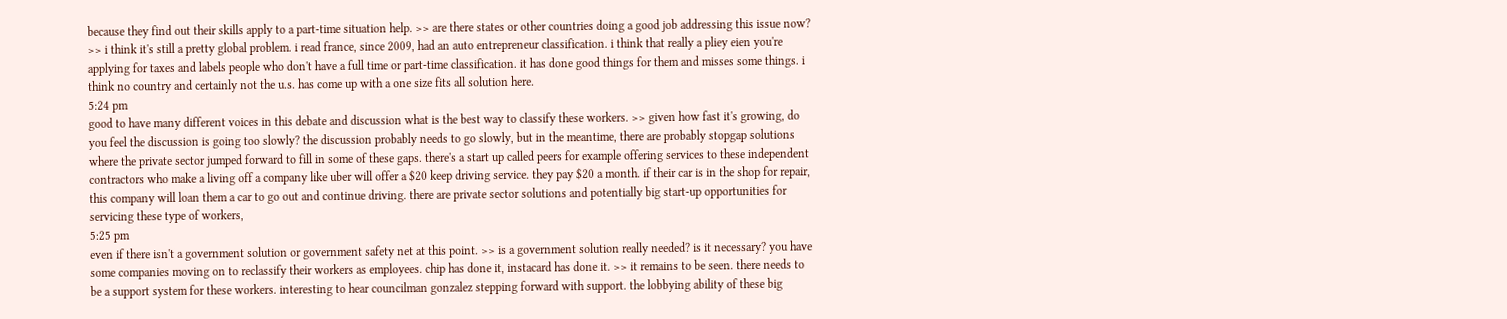because they find out their skills apply to a part-time situation help. >> are there states or other countries doing a good job addressing this issue now? >> i think it's still a pretty global problem. i read france, since 2009, had an auto entrepreneur classification. i think that really a pliey eien you're applying for taxes and labels people who don't have a full time or part-time classification. it has done good things for them and misses some things. i think no country and certainly not the u.s. has come up with a one size fits all solution here.
5:24 pm
good to have many different voices in this debate and discussion what is the best way to classify these workers. >> given how fast it's growing, do you feel the discussion is going too slowly? the discussion probably needs to go slowly, but in the meantime, there are probably stopgap solutions where the private sector jumped forward to fill in some of these gaps. there's a start up called peers for example offering services to these independent contractors who make a living off a company like uber will offer a $20 keep driving service. they pay $20 a month. if their car is in the shop for repair, this company will loan them a car to go out and continue driving. there are private sector solutions and potentially big start-up opportunities for servicing these type of workers,
5:25 pm
even if there isn't a government solution or government safety net at this point. >> is a government solution really needed? is it necessary? you have some companies moving on to reclassify their workers as employees. chip has done it, instacard has done it. >> it remains to be seen. there needs to be a support system for these workers. interesting to hear councilman gonzalez stepping forward with support. the lobbying ability of these big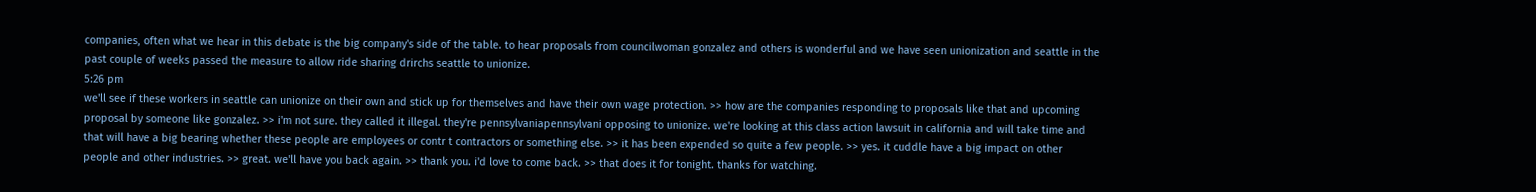companies, often what we hear in this debate is the big company's side of the table. to hear proposals from councilwoman gonzalez and others is wonderful and we have seen unionization and seattle in the past couple of weeks passed the measure to allow ride sharing drirchs seattle to unionize.
5:26 pm
we'll see if these workers in seattle can unionize on their own and stick up for themselves and have their own wage protection. >> how are the companies responding to proposals like that and upcoming proposal by someone like gonzalez. >> i'm not sure. they called it illegal. they're pennsylvaniapennsylvani opposing to unionize. we're looking at this class action lawsuit in california and will take time and that will have a big bearing whether these people are employees or contr t contractors or something else. >> it has been expended so quite a few people. >> yes. it cuddle have a big impact on other people and other industries. >> great. we'll have you back again. >> thank you. i'd love to come back. >> that does it for tonight. thanks for watching.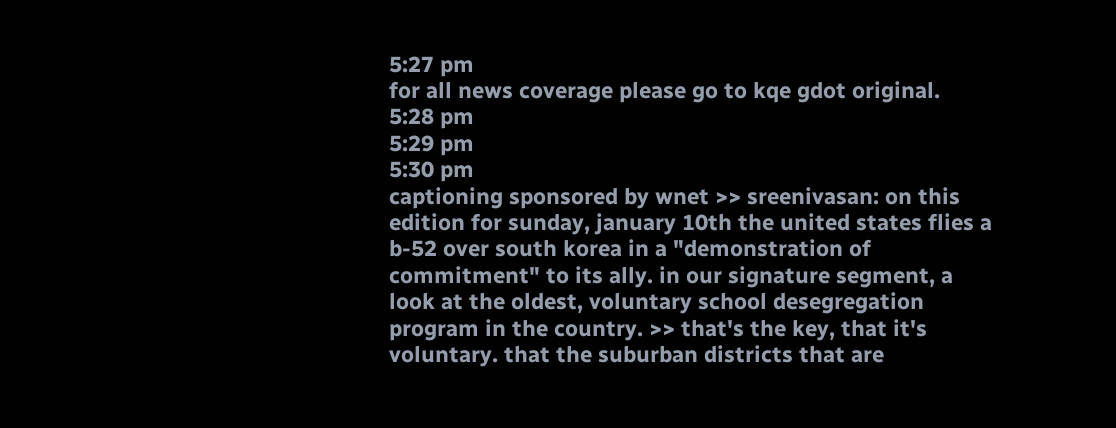5:27 pm
for all news coverage please go to kqe gdot original.
5:28 pm
5:29 pm
5:30 pm
captioning sponsored by wnet >> sreenivasan: on this edition for sunday, january 10th the united states flies a b-52 over south korea in a "demonstration of commitment" to its ally. in our signature segment, a look at the oldest, voluntary school desegregation program in the country. >> that's the key, that it's voluntary. that the suburban districts that are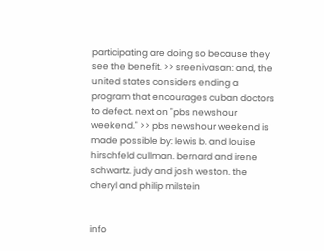participating are doing so because they see the benefit. >> sreenivasan: and, the united states considers ending a program that encourages cuban doctors to defect. next on "pbs newshour weekend." >> pbs newshour weekend is made possible by: lewis b. and louise hirschfeld cullman. bernard and irene schwartz. judy and josh weston. the cheryl and philip milstein


info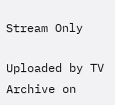Stream Only

Uploaded by TV Archive on